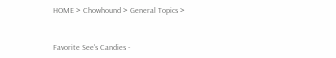HOME > Chowhound > General Topics >


Favorite See's Candies -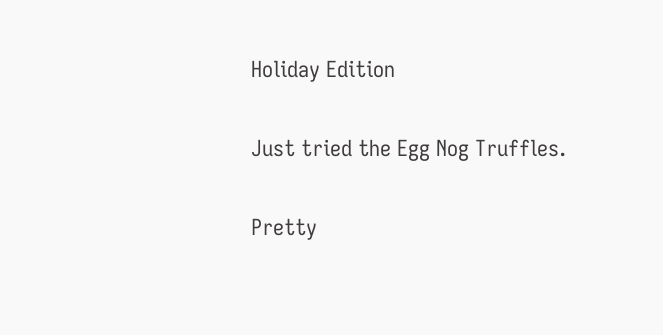Holiday Edition

Just tried the Egg Nog Truffles.

Pretty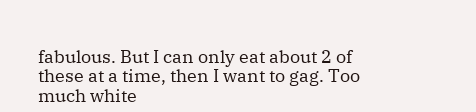fabulous. But I can only eat about 2 of these at a time, then I want to gag. Too much white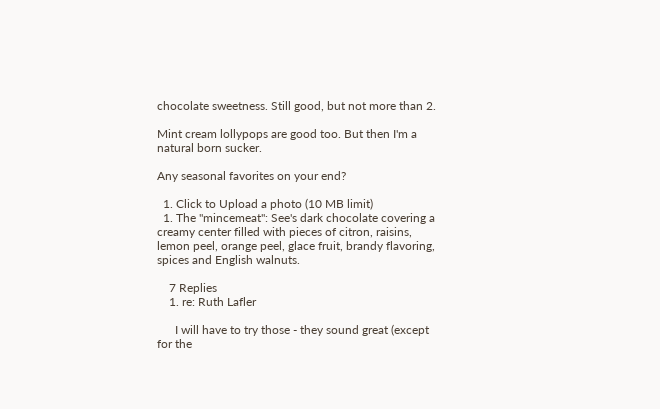chocolate sweetness. Still good, but not more than 2.

Mint cream lollypops are good too. But then I'm a natural born sucker.

Any seasonal favorites on your end?

  1. Click to Upload a photo (10 MB limit)
  1. The "mincemeat": See's dark chocolate covering a creamy center filled with pieces of citron, raisins, lemon peel, orange peel, glace fruit, brandy flavoring, spices and English walnuts.

    7 Replies
    1. re: Ruth Lafler

      I will have to try those - they sound great (except for the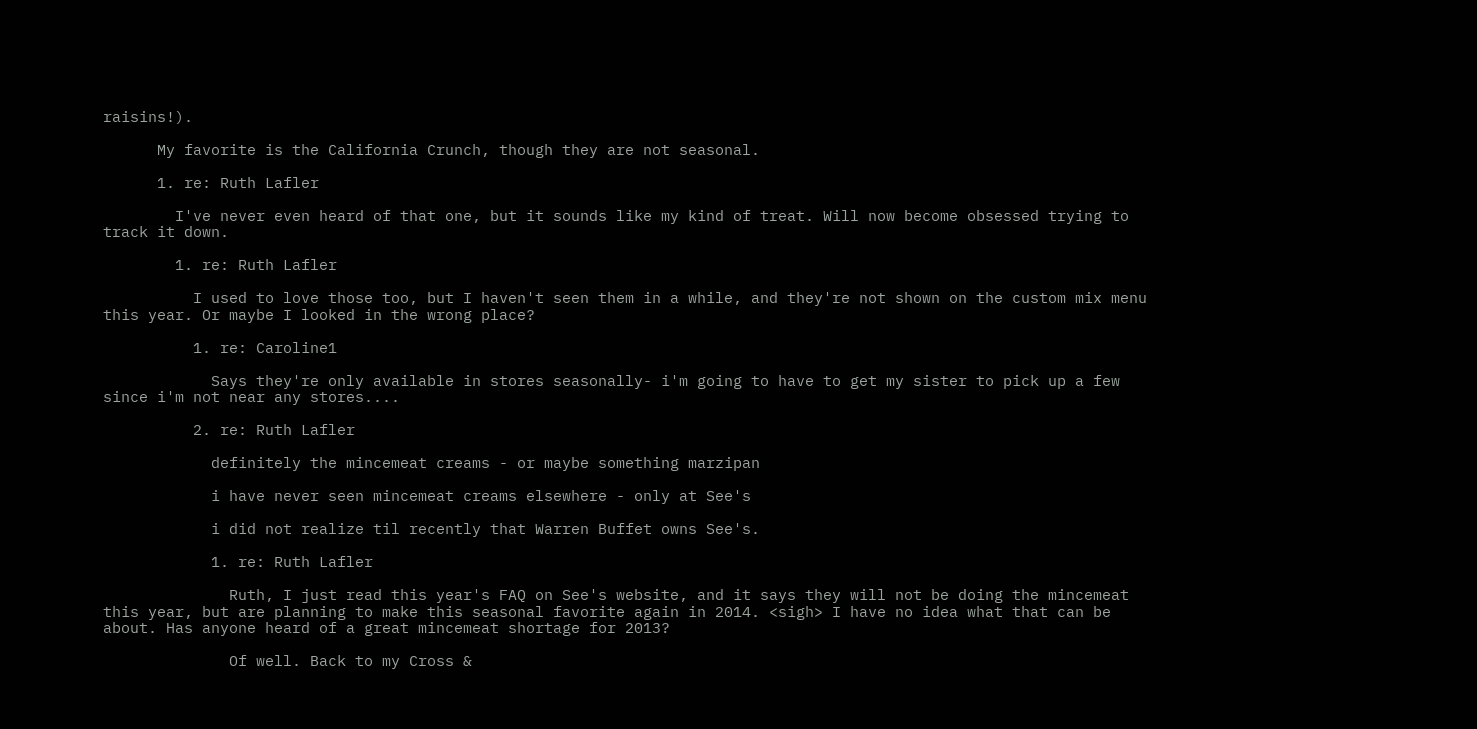raisins!).

      My favorite is the California Crunch, though they are not seasonal.

      1. re: Ruth Lafler

        I've never even heard of that one, but it sounds like my kind of treat. Will now become obsessed trying to track it down.

        1. re: Ruth Lafler

          I used to love those too, but I haven't seen them in a while, and they're not shown on the custom mix menu this year. Or maybe I looked in the wrong place?

          1. re: Caroline1

            Says they're only available in stores seasonally- i'm going to have to get my sister to pick up a few since i'm not near any stores....

          2. re: Ruth Lafler

            definitely the mincemeat creams - or maybe something marzipan

            i have never seen mincemeat creams elsewhere - only at See's

            i did not realize til recently that Warren Buffet owns See's.

            1. re: Ruth Lafler

              Ruth, I just read this year's FAQ on See's website, and it says they will not be doing the mincemeat this year, but are planning to make this seasonal favorite again in 2014. <sigh> I have no idea what that can be about. Has anyone heard of a great mincemeat shortage for 2013?

              Of well. Back to my Cross &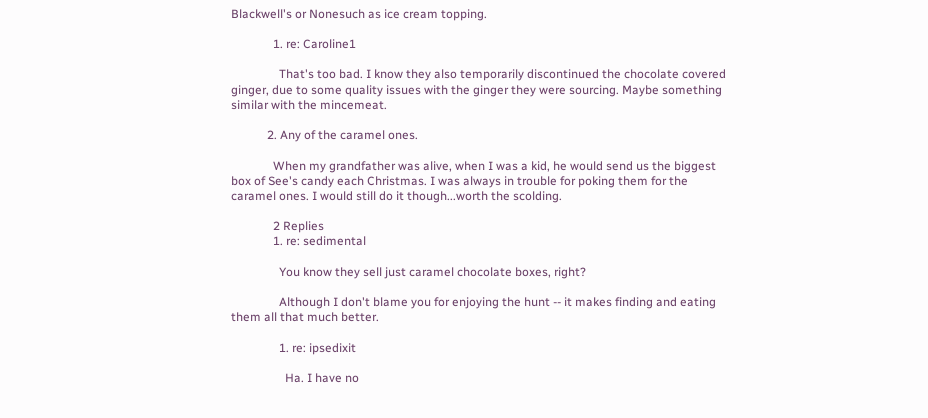Blackwell's or Nonesuch as ice cream topping.

              1. re: Caroline1

                That's too bad. I know they also temporarily discontinued the chocolate covered ginger, due to some quality issues with the ginger they were sourcing. Maybe something similar with the mincemeat.

            2. Any of the caramel ones.

              When my grandfather was alive, when I was a kid, he would send us the biggest box of See's candy each Christmas. I was always in trouble for poking them for the caramel ones. I would still do it though...worth the scolding.

              2 Replies
              1. re: sedimental

                You know they sell just caramel chocolate boxes, right?

                Although I don't blame you for enjoying the hunt -- it makes finding and eating them all that much better.

                1. re: ipsedixit

                  Ha. I have no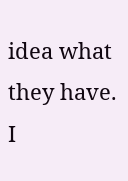idea what they have. I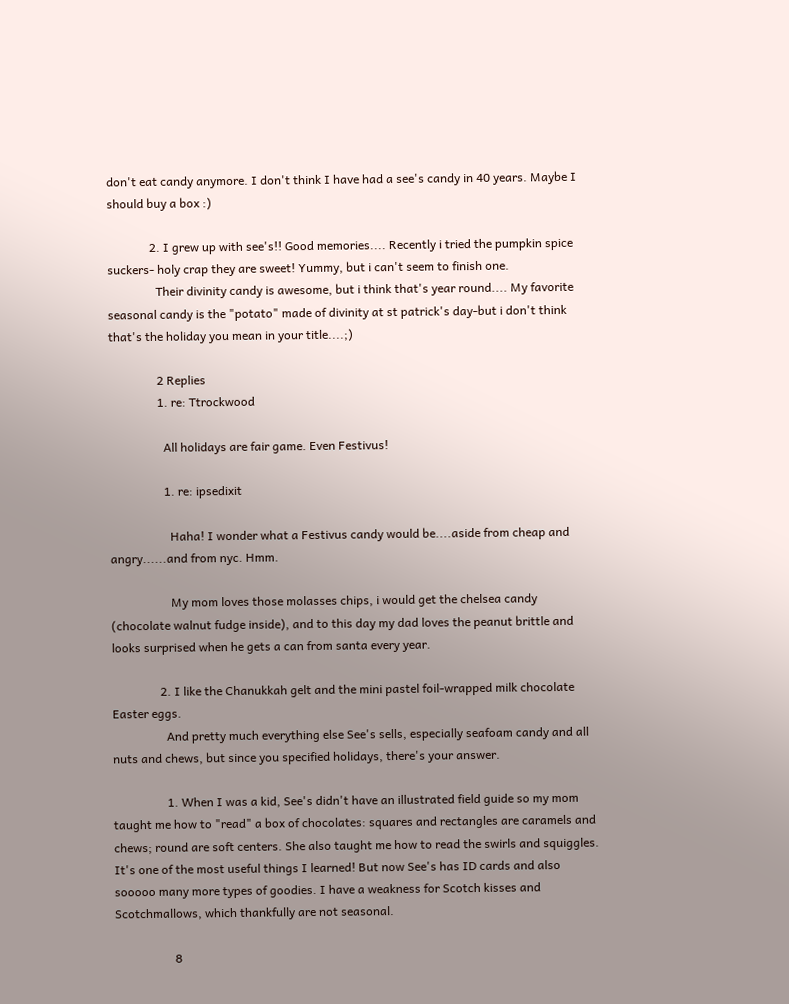don't eat candy anymore. I don't think I have had a see's candy in 40 years. Maybe I should buy a box :)

              2. I grew up with see's!! Good memories.... Recently i tried the pumpkin spice suckers- holy crap they are sweet! Yummy, but i can't seem to finish one.
                Their divinity candy is awesome, but i think that's year round.... My favorite seasonal candy is the "potato" made of divinity at st patrick's day-but i don't think that's the holiday you mean in your title....;)

                2 Replies
                1. re: Ttrockwood

                  All holidays are fair game. Even Festivus!

                  1. re: ipsedixit

                    Haha! I wonder what a Festivus candy would be....aside from cheap and angry......and from nyc. Hmm.

                    My mom loves those molasses chips, i would get the chelsea candy (chocolate walnut fudge inside), and to this day my dad loves the peanut brittle and looks surprised when he gets a can from santa every year.

                2. I like the Chanukkah gelt and the mini pastel foil-wrapped milk chocolate Easter eggs.
                  And pretty much everything else See's sells, especially seafoam candy and all nuts and chews, but since you specified holidays, there's your answer.

                  1. When I was a kid, See's didn't have an illustrated field guide so my mom taught me how to "read" a box of chocolates: squares and rectangles are caramels and chews; round are soft centers. She also taught me how to read the swirls and squiggles. It's one of the most useful things I learned! But now See's has ID cards and also sooooo many more types of goodies. I have a weakness for Scotch kisses and Scotchmallows, which thankfully are not seasonal.

                    8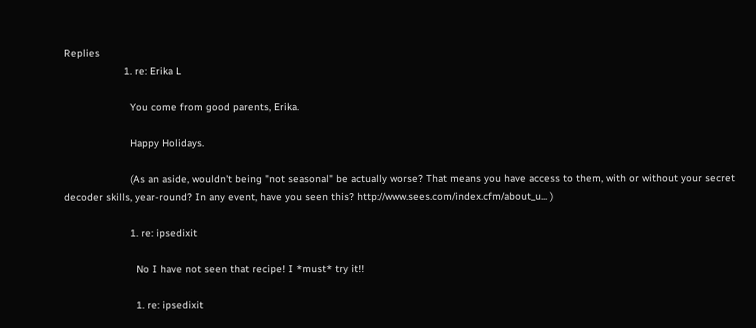Replies
                    1. re: Erika L

                      You come from good parents, Erika.

                      Happy Holidays.

                      (As an aside, wouldn't being "not seasonal" be actually worse? That means you have access to them, with or without your secret decoder skills, year-round? In any event, have you seen this? http://www.sees.com/index.cfm/about_u... )

                      1. re: ipsedixit

                        No I have not seen that recipe! I *must* try it!!

                        1. re: ipsedixit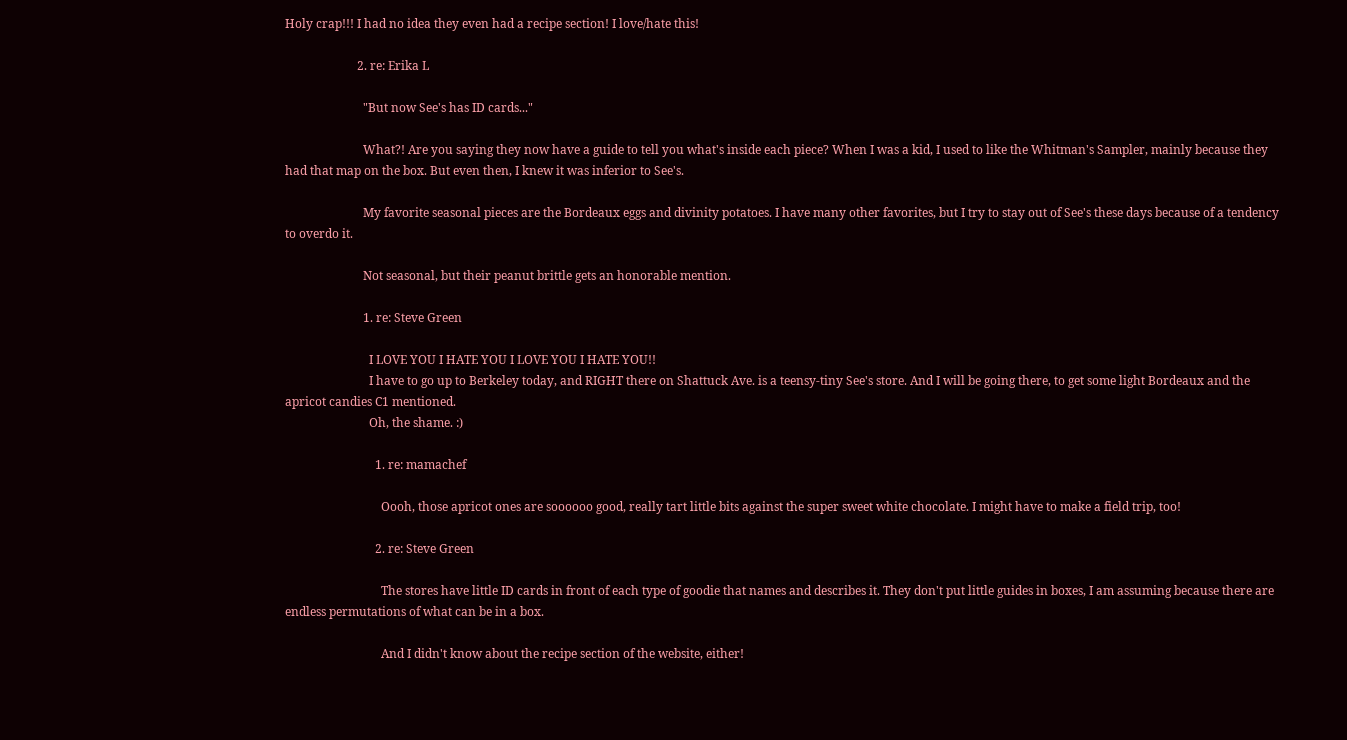Holy crap!!! I had no idea they even had a recipe section! I love/hate this!

                        2. re: Erika L

                          "But now See's has ID cards..."

                          What?! Are you saying they now have a guide to tell you what's inside each piece? When I was a kid, I used to like the Whitman's Sampler, mainly because they had that map on the box. But even then, I knew it was inferior to See's.

                          My favorite seasonal pieces are the Bordeaux eggs and divinity potatoes. I have many other favorites, but I try to stay out of See's these days because of a tendency to overdo it.

                          Not seasonal, but their peanut brittle gets an honorable mention.

                          1. re: Steve Green

                            I LOVE YOU I HATE YOU I LOVE YOU I HATE YOU!!
                            I have to go up to Berkeley today, and RIGHT there on Shattuck Ave. is a teensy-tiny See's store. And I will be going there, to get some light Bordeaux and the apricot candies C1 mentioned.
                            Oh, the shame. :)

                              1. re: mamachef

                                Oooh, those apricot ones are soooooo good, really tart little bits against the super sweet white chocolate. I might have to make a field trip, too!

                              2. re: Steve Green

                                The stores have little ID cards in front of each type of goodie that names and describes it. They don't put little guides in boxes, I am assuming because there are endless permutations of what can be in a box.

                                And I didn't know about the recipe section of the website, either!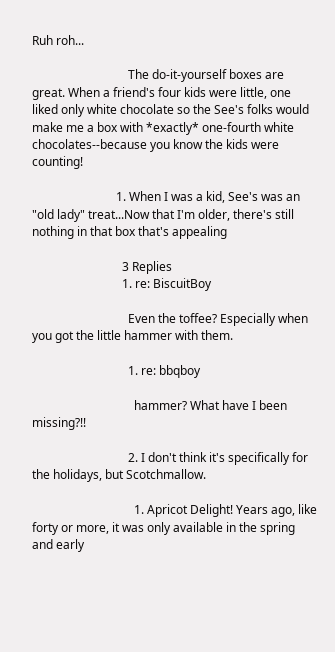Ruh roh...

                                The do-it-yourself boxes are great. When a friend's four kids were little, one liked only white chocolate so the See's folks would make me a box with *exactly* one-fourth white chocolates--because you know the kids were counting!

                            1. When I was a kid, See's was an "old lady" treat...Now that I'm older, there's still nothing in that box that's appealing

                              3 Replies
                              1. re: BiscuitBoy

                                Even the toffee? Especially when you got the little hammer with them.

                                1. re: bbqboy

                                  hammer? What have I been missing?!!

                                2. I don't think it's specifically for the holidays, but Scotchmallow.

                                  1. Apricot Delight! Years ago, like forty or more, it was only available in the spring and early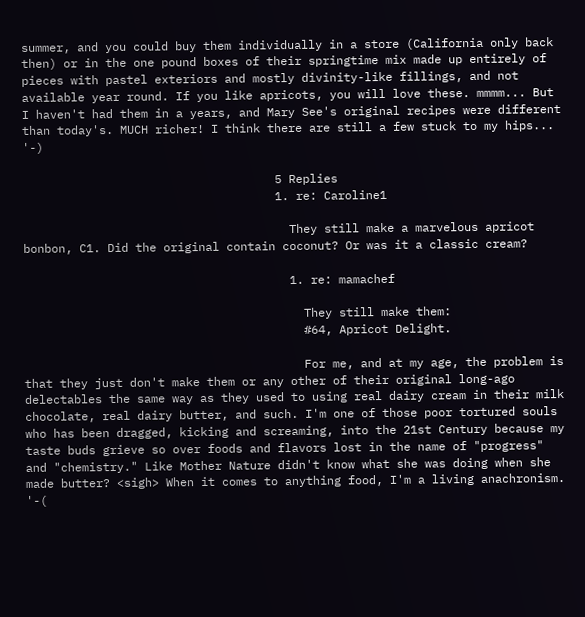summer, and you could buy them individually in a store (California only back then) or in the one pound boxes of their springtime mix made up entirely of pieces with pastel exteriors and mostly divinity-like fillings, and not available year round. If you like apricots, you will love these. mmmm... But I haven't had them in a years, and Mary See's original recipes were different than today's. MUCH richer! I think there are still a few stuck to my hips... '-)

                                    5 Replies
                                    1. re: Caroline1

                                      They still make a marvelous apricot bonbon, C1. Did the original contain coconut? Or was it a classic cream?

                                      1. re: mamachef

                                        They still make them:
                                        #64, Apricot Delight.

                                        For me, and at my age, the problem is that they just don't make them or any other of their original long-ago delectables the same way as they used to using real dairy cream in their milk chocolate, real dairy butter, and such. I'm one of those poor tortured souls who has been dragged, kicking and screaming, into the 21st Century because my taste buds grieve so over foods and flavors lost in the name of "progress" and "chemistry." Like Mother Nature didn't know what she was doing when she made butter? <sigh> When it comes to anything food, I'm a living anachronism. '-(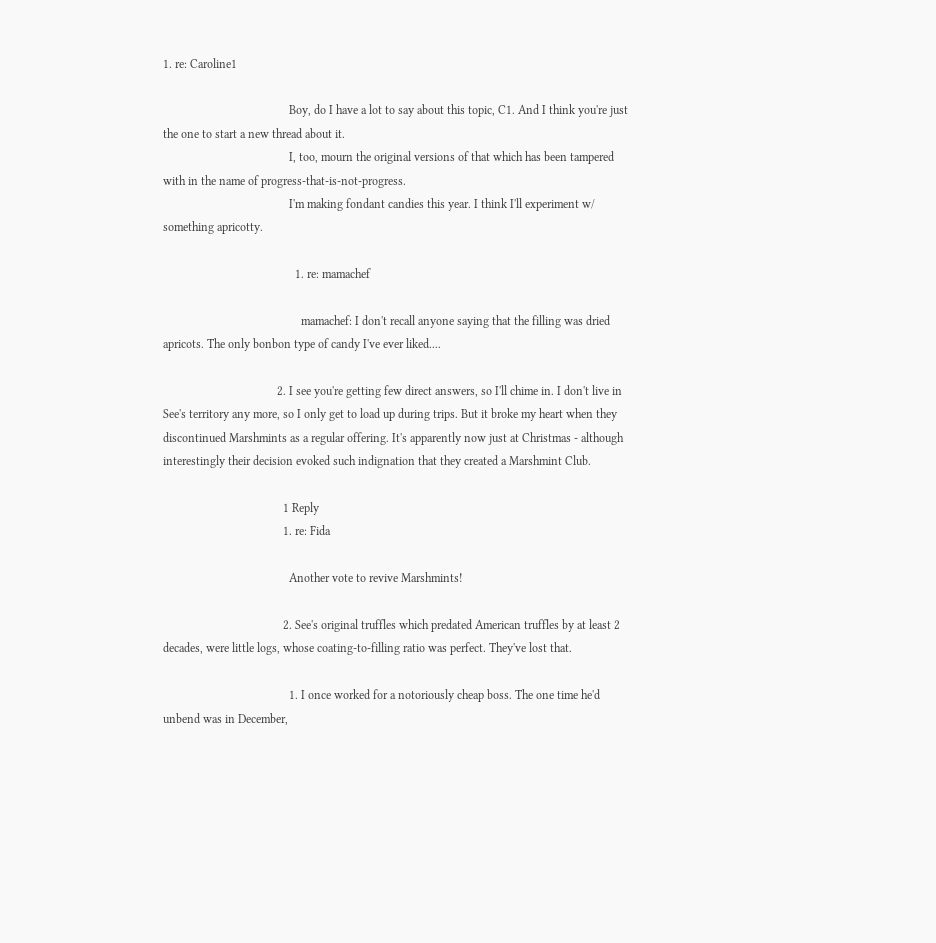1. re: Caroline1

                                          Boy, do I have a lot to say about this topic, C1. And I think you're just the one to start a new thread about it.
                                          I, too, mourn the original versions of that which has been tampered with in the name of progress-that-is-not-progress.
                                          I'm making fondant candies this year. I think I'll experiment w/ something apricotty.

                                            1. re: mamachef

                                              mamachef: I don't recall anyone saying that the filling was dried apricots. The only bonbon type of candy I've ever liked....

                                      2. I see you're getting few direct answers, so I'll chime in. I don't live in See's territory any more, so I only get to load up during trips. But it broke my heart when they discontinued Marshmints as a regular offering. It's apparently now just at Christmas - although interestingly their decision evoked such indignation that they created a Marshmint Club.

                                        1 Reply
                                        1. re: Fida

                                          Another vote to revive Marshmints!

                                        2. See's original truffles which predated American truffles by at least 2 decades, were little logs, whose coating-to-filling ratio was perfect. They've lost that.

                                          1. I once worked for a notoriously cheap boss. The one time he'd unbend was in December,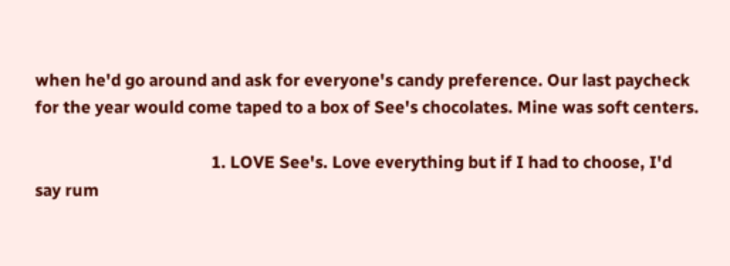when he'd go around and ask for everyone's candy preference. Our last paycheck for the year would come taped to a box of See's chocolates. Mine was soft centers.

                                            1. LOVE See's. Love everything but if I had to choose, I'd say rum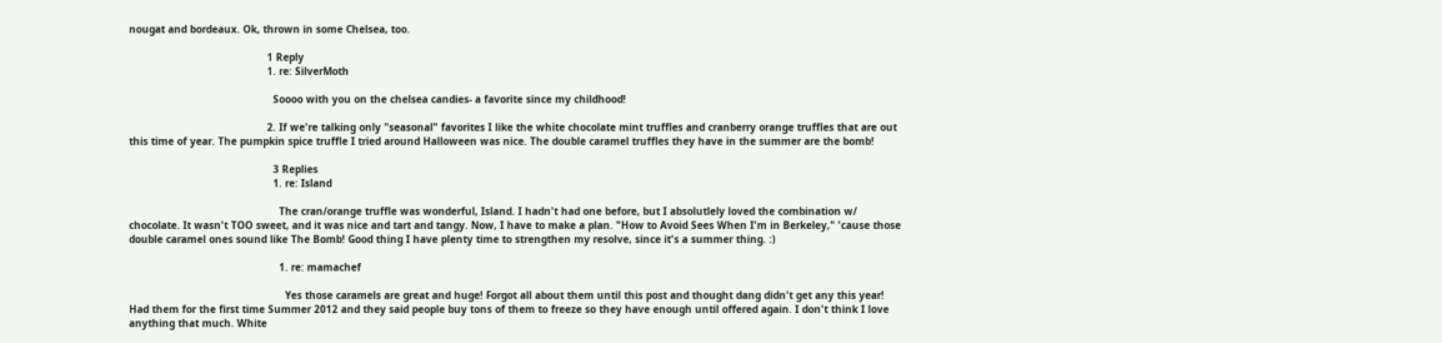nougat and bordeaux. Ok, thrown in some Chelsea, too.

                                              1 Reply
                                              1. re: SilverMoth

                                                Soooo with you on the chelsea candies- a favorite since my childhood!

                                              2. If we're talking only "seasonal" favorites I like the white chocolate mint truffles and cranberry orange truffles that are out this time of year. The pumpkin spice truffle I tried around Halloween was nice. The double caramel truffles they have in the summer are the bomb!

                                                3 Replies
                                                1. re: Island

                                                  The cran/orange truffle was wonderful, Island. I hadn't had one before, but I absolutlely loved the combination w/ chocolate. It wasn't TOO sweet, and it was nice and tart and tangy. Now, I have to make a plan. "How to Avoid Sees When I'm in Berkeley," 'cause those double caramel ones sound like The Bomb! Good thing I have plenty time to strengthen my resolve, since it's a summer thing. :)

                                                  1. re: mamachef

                                                    Yes those caramels are great and huge! Forgot all about them until this post and thought dang didn't get any this year! Had them for the first time Summer 2012 and they said people buy tons of them to freeze so they have enough until offered again. I don't think I love anything that much. White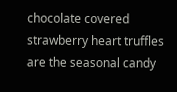chocolate covered strawberry heart truffles are the seasonal candy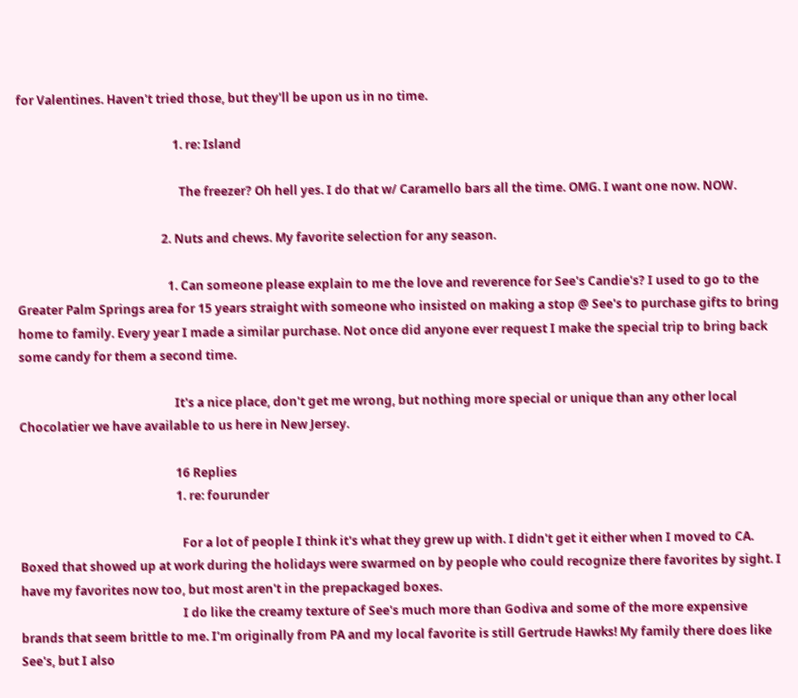for Valentines. Haven't tried those, but they'll be upon us in no time.

                                                    1. re: Island

                                                      The freezer? Oh hell yes. I do that w/ Caramello bars all the time. OMG. I want one now. NOW.

                                                2. Nuts and chews. My favorite selection for any season.

                                                  1. Can someone please explain to me the love and reverence for See's Candie's? I used to go to the Greater Palm Springs area for 15 years straight with someone who insisted on making a stop @ See's to purchase gifts to bring home to family. Every year I made a similar purchase. Not once did anyone ever request I make the special trip to bring back some candy for them a second time.

                                                    It's a nice place, don't get me wrong, but nothing more special or unique than any other local Chocolatier we have available to us here in New Jersey.

                                                    16 Replies
                                                    1. re: fourunder

                                                      For a lot of people I think it's what they grew up with. I didn't get it either when I moved to CA. Boxed that showed up at work during the holidays were swarmed on by people who could recognize there favorites by sight. I have my favorites now too, but most aren't in the prepackaged boxes.
                                                      I do like the creamy texture of See's much more than Godiva and some of the more expensive brands that seem brittle to me. I'm originally from PA and my local favorite is still Gertrude Hawks! My family there does like See's, but I also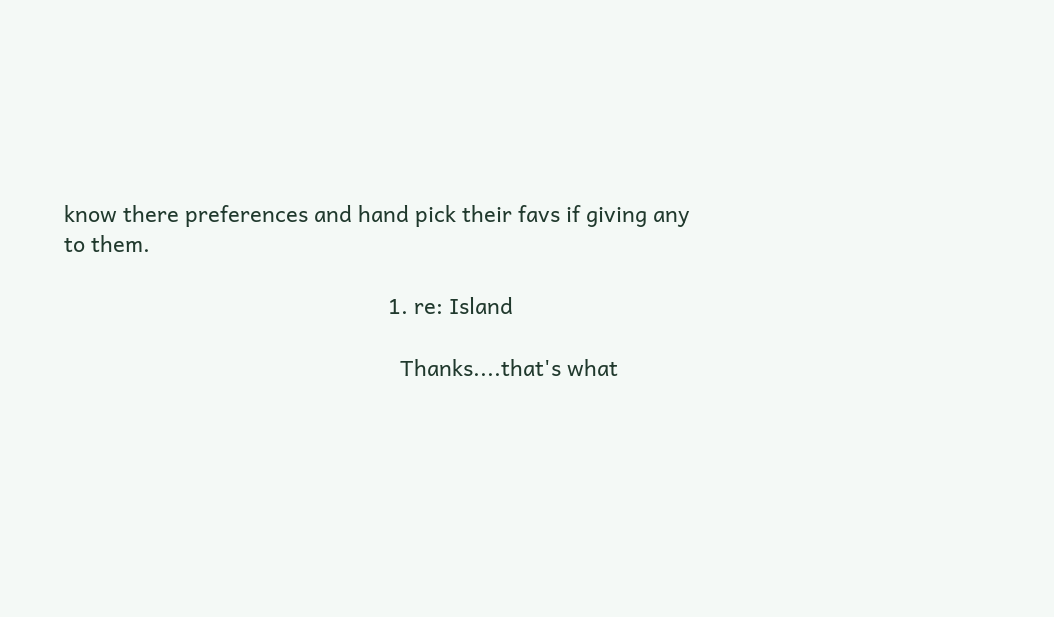know there preferences and hand pick their favs if giving any to them.

                                                      1. re: Island

                                                        Thanks....that's what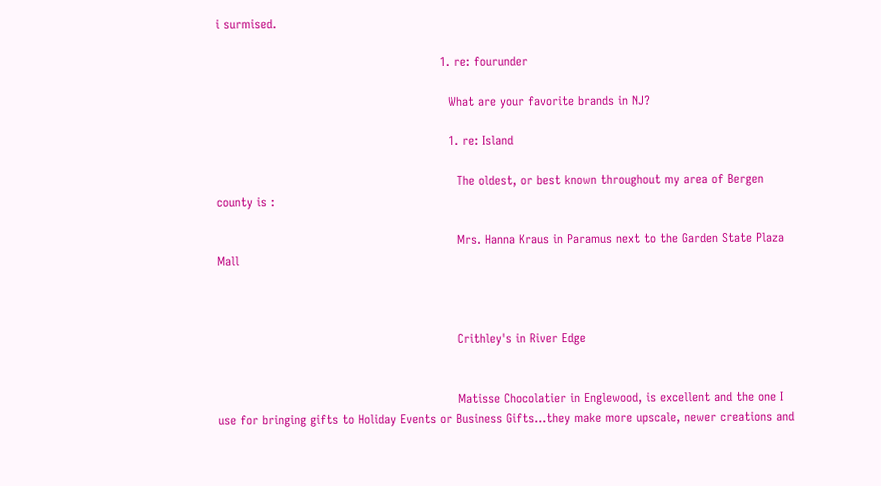i surmised.

                                                        1. re: fourunder

                                                          What are your favorite brands in NJ?

                                                          1. re: Island

                                                            The oldest, or best known throughout my area of Bergen county is :

                                                            Mrs. Hanna Kraus in Paramus next to the Garden State Plaza Mall



                                                            Crithley's in River Edge


                                                            Matisse Chocolatier in Englewood, is excellent and the one I use for bringing gifts to Holiday Events or Business Gifts...they make more upscale, newer creations and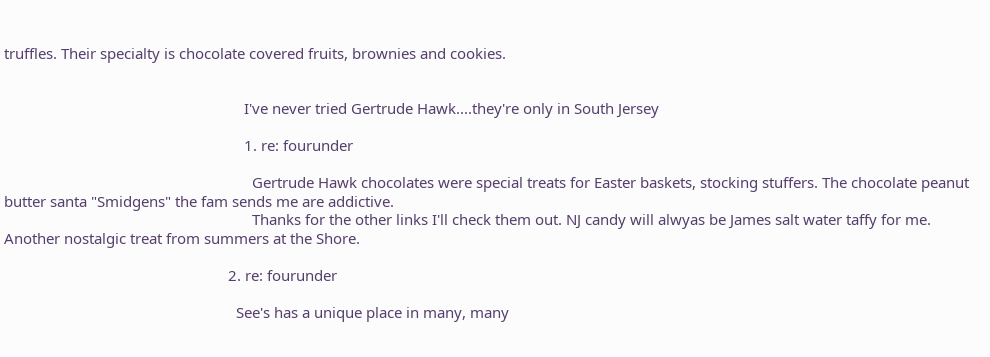truffles. Their specialty is chocolate covered fruits, brownies and cookies.


                                                            I've never tried Gertrude Hawk....they're only in South Jersey

                                                            1. re: fourunder

                                                              Gertrude Hawk chocolates were special treats for Easter baskets, stocking stuffers. The chocolate peanut butter santa "Smidgens" the fam sends me are addictive.
                                                              Thanks for the other links I'll check them out. NJ candy will alwyas be James salt water taffy for me. Another nostalgic treat from summers at the Shore.

                                                        2. re: fourunder

                                                          See's has a unique place in many, many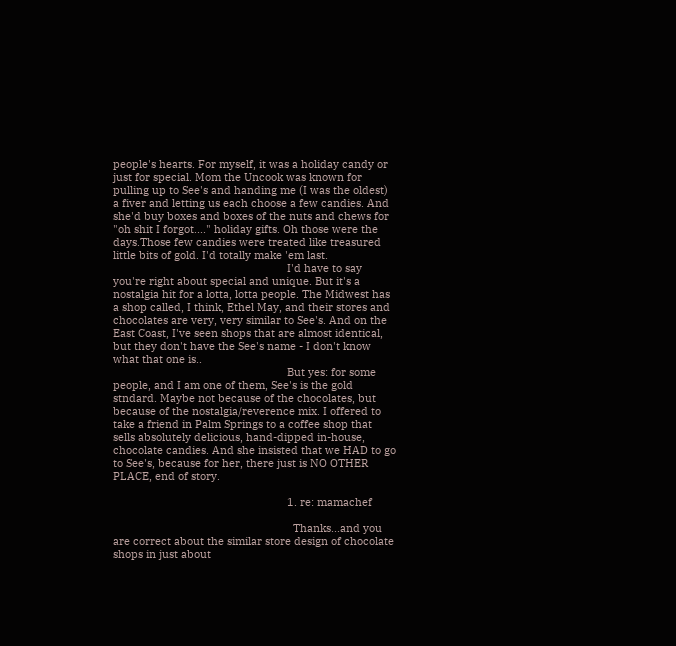people's hearts. For myself, it was a holiday candy or just for special. Mom the Uncook was known for pulling up to See's and handing me (I was the oldest) a fiver and letting us each choose a few candies. And she'd buy boxes and boxes of the nuts and chews for "oh shit I forgot...." holiday gifts. Oh those were the days.Those few candies were treated like treasured little bits of gold. I'd totally make 'em last.
                                                          I'd have to say you're right about special and unique. But it's a nostalgia hit for a lotta, lotta people. The Midwest has a shop called, I think, Ethel May, and their stores and chocolates are very, very similar to See's. And on the East Coast, I've seen shops that are almost identical, but they don't have the See's name - I don't know what that one is..
                                                          But yes: for some people, and I am one of them, See's is the gold stndard. Maybe not because of the chocolates, but because of the nostalgia/reverence mix. I offered to take a friend in Palm Springs to a coffee shop that sells absolutely delicious, hand-dipped in-house, chocolate candies. And she insisted that we HAD to go to See's, because for her, there just is NO OTHER PLACE, end of story.

                                                          1. re: mamachef

                                                            Thanks...and you are correct about the similar store design of chocolate shops in just about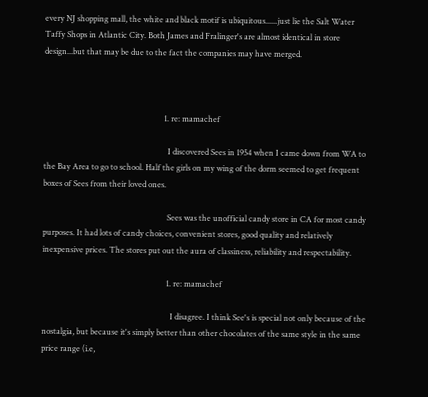every NJ shopping mall, the white and black motif is ubiquitous......just lie the Salt Water Taffy Shops in Atlantic City. Both James and Fralinger's are almost identical in store design...but that may be due to the fact the companies may have merged.



                                                            1. re: mamachef

                                                              I discovered Sees in 1954 when I came down from WA to the Bay Area to go to school. Half the girls on my wing of the dorm seemed to get frequent boxes of Sees from their loved ones.

                                                              Sees was the unofficial candy store in CA for most candy purposes. It had lots of candy choices, convenient stores, good quality and relatively inexpensive prices. The stores put out the aura of classiness, reliability and respectability.

                                                              1. re: mamachef

                                                                I disagree. I think See's is special not only because of the nostalgia, but because it's simply better than other chocolates of the same style in the same price range (i.e,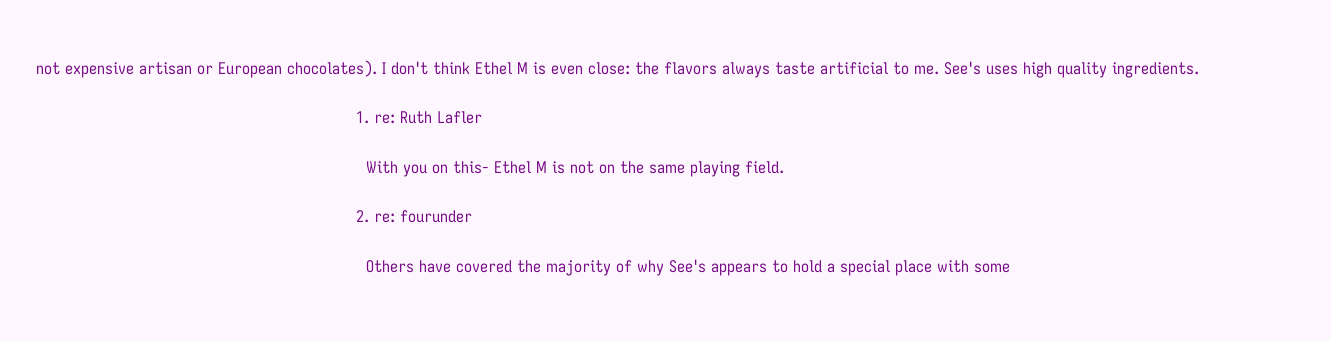not expensive artisan or European chocolates). I don't think Ethel M is even close: the flavors always taste artificial to me. See's uses high quality ingredients.

                                                                1. re: Ruth Lafler

                                                                  With you on this- Ethel M is not on the same playing field.

                                                                2. re: fourunder

                                                                  Others have covered the majority of why See's appears to hold a special place with some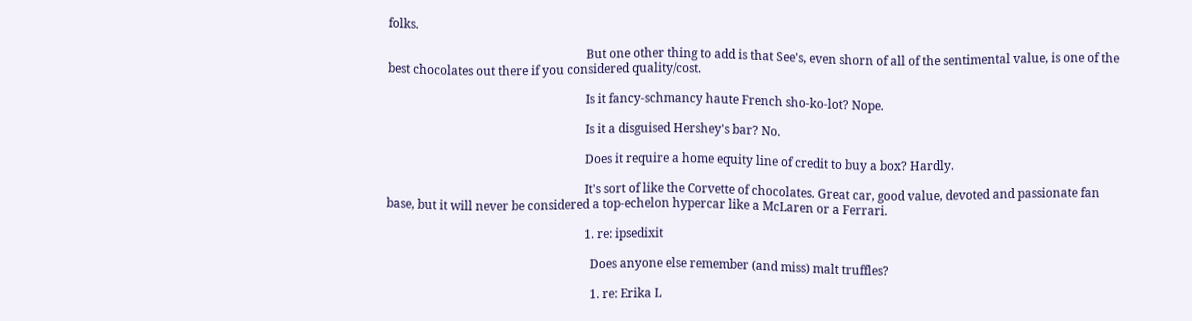folks.

                                                                  But one other thing to add is that See's, even shorn of all of the sentimental value, is one of the best chocolates out there if you considered quality/cost.

                                                                  Is it fancy-schmancy haute French sho-ko-lot? Nope.

                                                                  Is it a disguised Hershey's bar? No.

                                                                  Does it require a home equity line of credit to buy a box? Hardly.

                                                                  It's sort of like the Corvette of chocolates. Great car, good value, devoted and passionate fan base, but it will never be considered a top-echelon hypercar like a McLaren or a Ferrari.

                                                                  1. re: ipsedixit

                                                                    Does anyone else remember (and miss) malt truffles?

                                                                    1. re: Erika L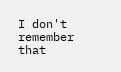I don't remember that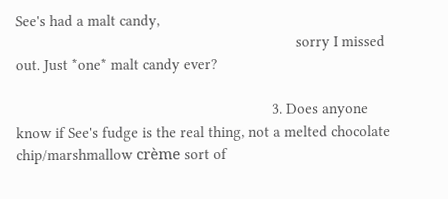See's had a malt candy,
                                                                      sorry I missed out. Just *one* malt candy ever?

                                                                3. Does anyone know if See's fudge is the real thing, not a melted chocolate chip/marshmallow crème sort of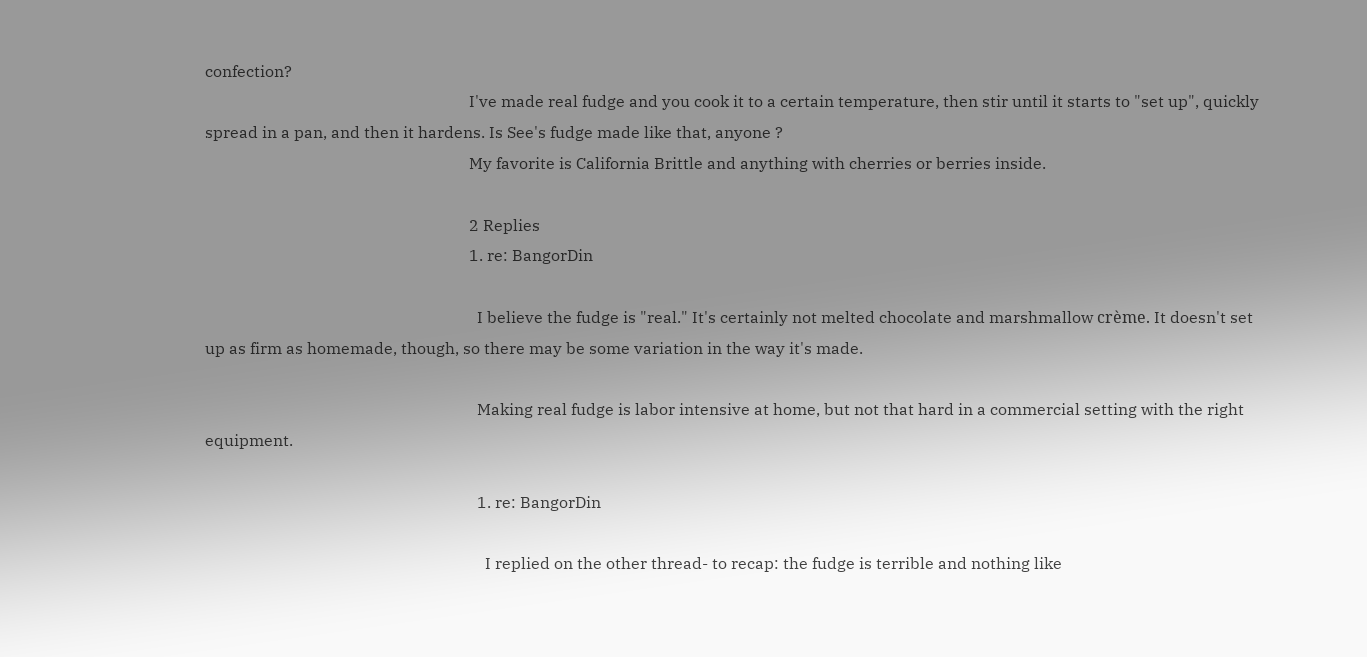confection?
                                                                  I've made real fudge and you cook it to a certain temperature, then stir until it starts to "set up", quickly spread in a pan, and then it hardens. Is See's fudge made like that, anyone ?
                                                                  My favorite is California Brittle and anything with cherries or berries inside.

                                                                  2 Replies
                                                                  1. re: BangorDin

                                                                    I believe the fudge is "real." It's certainly not melted chocolate and marshmallow crème. It doesn't set up as firm as homemade, though, so there may be some variation in the way it's made.

                                                                    Making real fudge is labor intensive at home, but not that hard in a commercial setting with the right equipment.

                                                                    1. re: BangorDin

                                                                      I replied on the other thread- to recap: the fudge is terrible and nothing like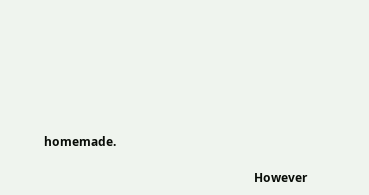homemade.

                                                                      However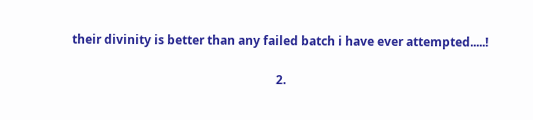their divinity is better than any failed batch i have ever attempted.....!

                                                                    2.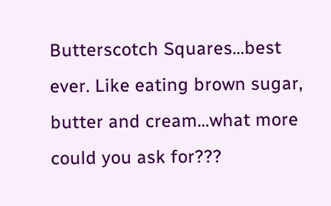Butterscotch Squares...best ever. Like eating brown sugar, butter and cream...what more could you ask for???